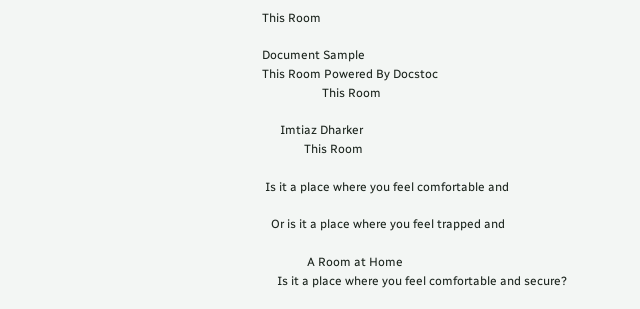This Room

Document Sample
This Room Powered By Docstoc
                    This Room

      Imtiaz Dharker
              This Room

 Is it a place where you feel comfortable and

   Or is it a place where you feel trapped and

               A Room at Home
     Is it a place where you feel comfortable and secure?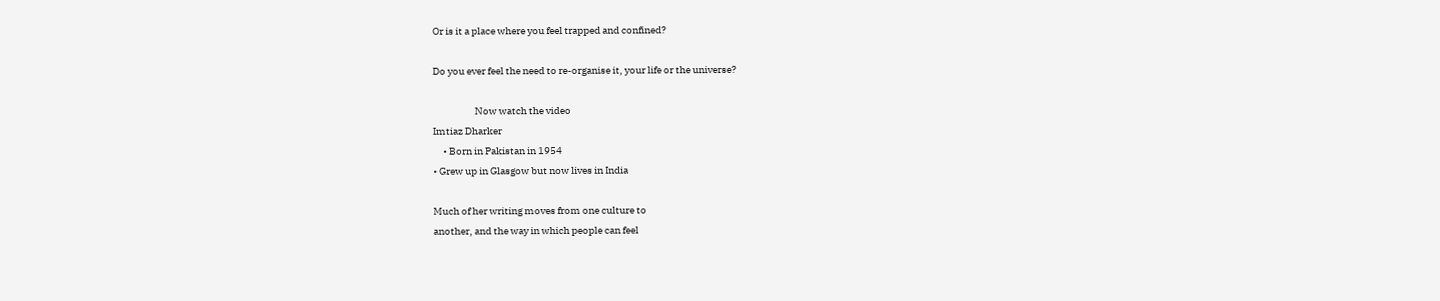Or is it a place where you feel trapped and confined?

Do you ever feel the need to re-organise it, your life or the universe?

                     Now watch the video
Imtiaz Dharker
     • Born in Pakistan in 1954
• Grew up in Glasgow but now lives in India

Much of her writing moves from one culture to
another, and the way in which people can feel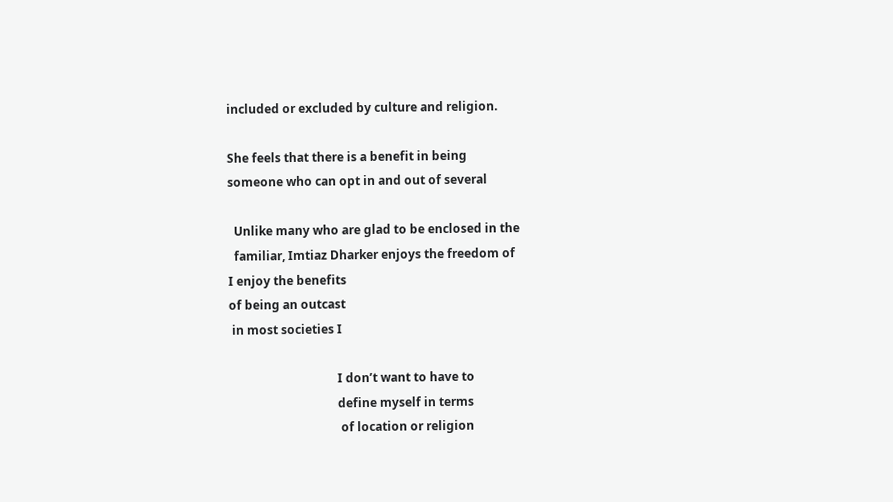included or excluded by culture and religion.

She feels that there is a benefit in being
someone who can opt in and out of several

  Unlike many who are glad to be enclosed in the
  familiar, Imtiaz Dharker enjoys the freedom of
I enjoy the benefits
of being an outcast
 in most societies I

                                    I don’t want to have to
                                    define myself in terms
                                     of location or religion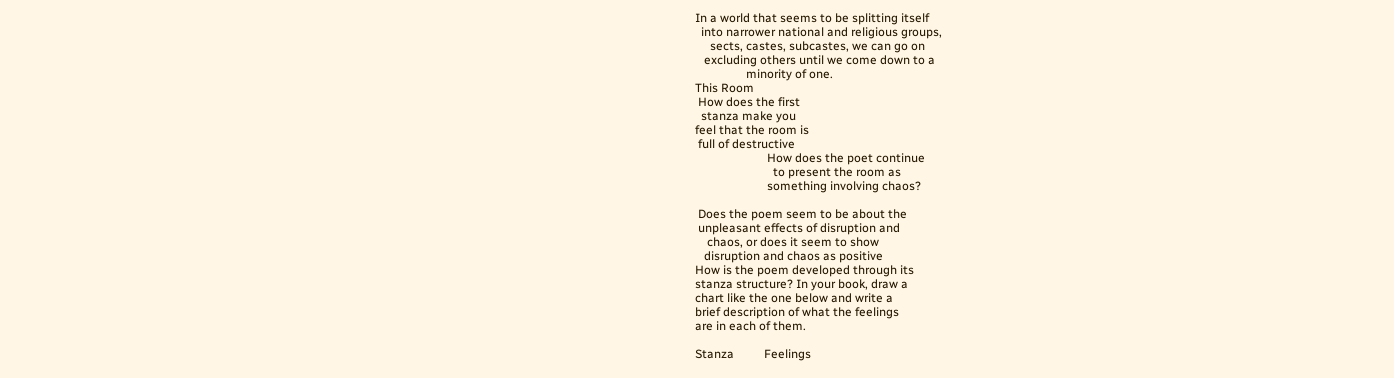In a world that seems to be splitting itself
  into narrower national and religious groups,
     sects, castes, subcastes, we can go on
   excluding others until we come down to a
                 minority of one.
This Room
 How does the first
  stanza make you
feel that the room is
 full of destructive
                        How does the poet continue
                          to present the room as
                        something involving chaos?

 Does the poem seem to be about the
 unpleasant effects of disruption and
    chaos, or does it seem to show
   disruption and chaos as positive
How is the poem developed through its
stanza structure? In your book, draw a
chart like the one below and write a
brief description of what the feelings
are in each of them.

Stanza          Feelings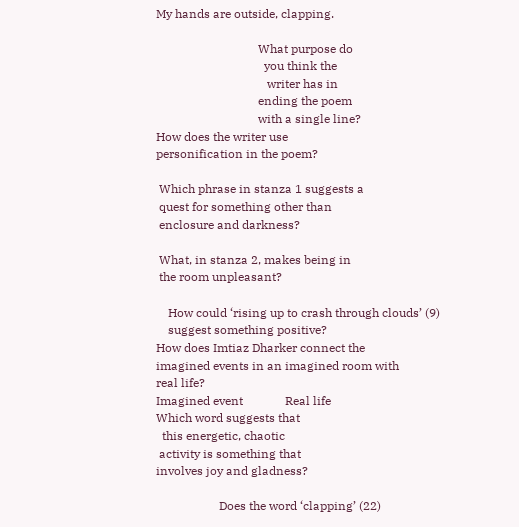My hands are outside, clapping.

                                  What purpose do
                                    you think the
                                     writer has in
                                  ending the poem
                                  with a single line?
How does the writer use
personification in the poem?

 Which phrase in stanza 1 suggests a
 quest for something other than
 enclosure and darkness?

 What, in stanza 2, makes being in
 the room unpleasant?

    How could ‘rising up to crash through clouds’ (9)
    suggest something positive?
How does Imtiaz Dharker connect the
imagined events in an imagined room with
real life?
Imagined event              Real life
Which word suggests that
  this energetic, chaotic
 activity is something that
involves joy and gladness?

                     Does the word ‘clapping’ (22)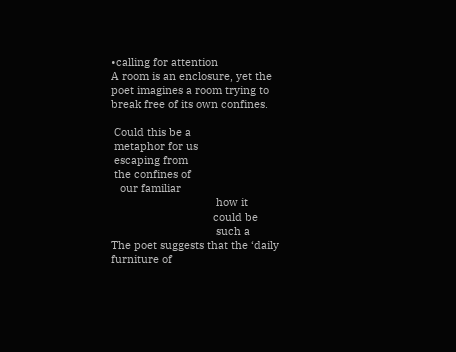•calling for attention
A room is an enclosure, yet the
poet imagines a room trying to
break free of its own confines.

 Could this be a
 metaphor for us
 escaping from
 the confines of
   our familiar
                                   how it
                                  could be
                                   such a
The poet suggests that the ‘daily
furniture of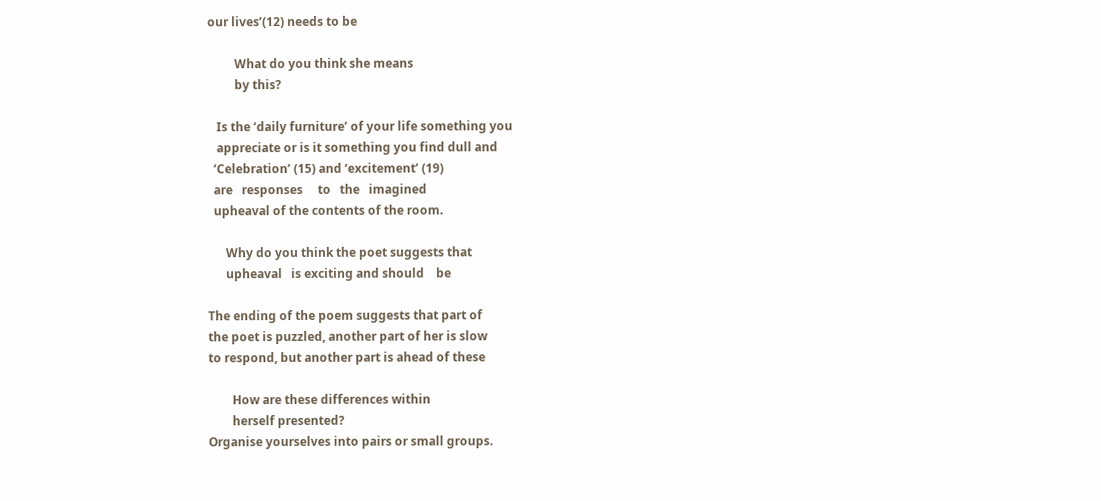our lives’(12) needs to be

         What do you think she means
         by this?

   Is the ‘daily furniture’ of your life something you
   appreciate or is it something you find dull and
  ‘Celebration’ (15) and ‘excitement’ (19)
  are   responses     to   the   imagined
  upheaval of the contents of the room.

      Why do you think the poet suggests that
      upheaval   is exciting and should    be

The ending of the poem suggests that part of
the poet is puzzled, another part of her is slow
to respond, but another part is ahead of these

        How are these differences within
        herself presented?
Organise yourselves into pairs or small groups.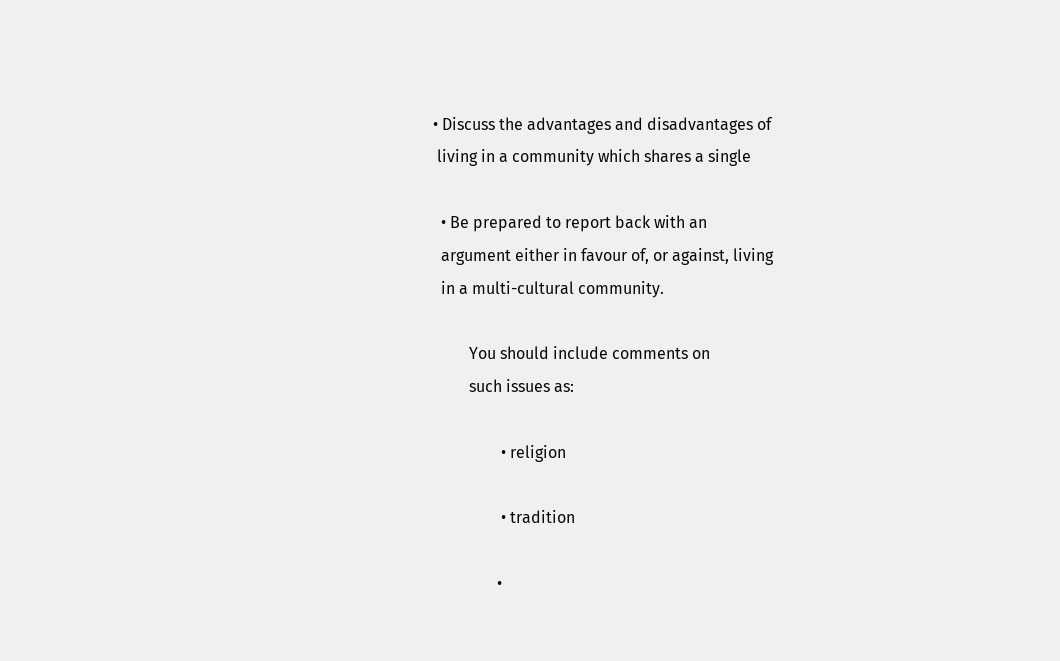• Discuss the advantages and disadvantages of
 living in a community which shares a single

  • Be prepared to report back with an
  argument either in favour of, or against, living
  in a multi-cultural community.

         You should include comments on
         such issues as:

                 • religion

                 • tradition

                •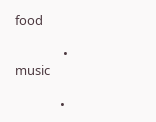food

                • music

               •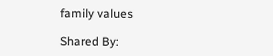family values

Shared By: